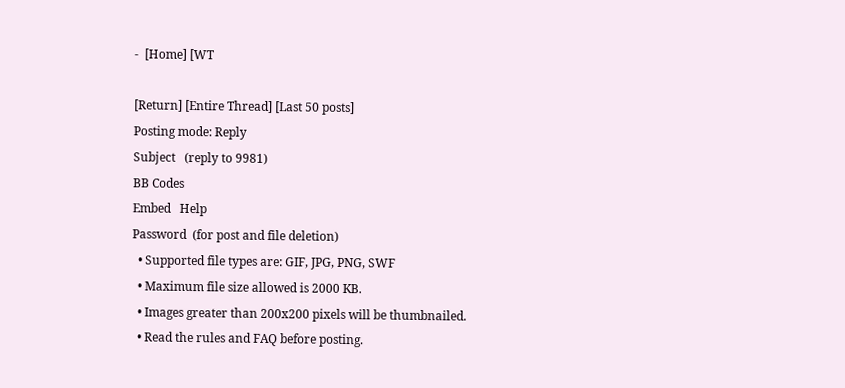-  [Home] [WT

[Return] [Entire Thread] [Last 50 posts]
Posting mode: Reply
Subject   (reply to 9981)
BB Codes
Embed   Help
Password  (for post and file deletion)
  • Supported file types are: GIF, JPG, PNG, SWF
  • Maximum file size allowed is 2000 KB.
  • Images greater than 200x200 pixels will be thumbnailed.
  • Read the rules and FAQ before posting.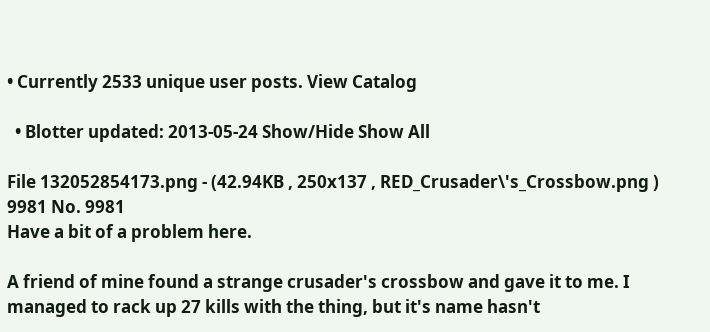• Currently 2533 unique user posts. View Catalog

  • Blotter updated: 2013-05-24 Show/Hide Show All

File 132052854173.png - (42.94KB , 250x137 , RED_Crusader\'s_Crossbow.png )
9981 No. 9981
Have a bit of a problem here.

A friend of mine found a strange crusader's crossbow and gave it to me. I managed to rack up 27 kills with the thing, but it's name hasn't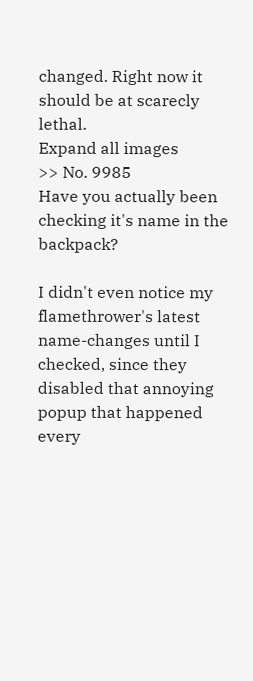changed. Right now it should be at scarecly lethal.
Expand all images
>> No. 9985
Have you actually been checking it's name in the backpack?

I didn't even notice my flamethrower's latest name-changes until I checked, since they disabled that annoying popup that happened every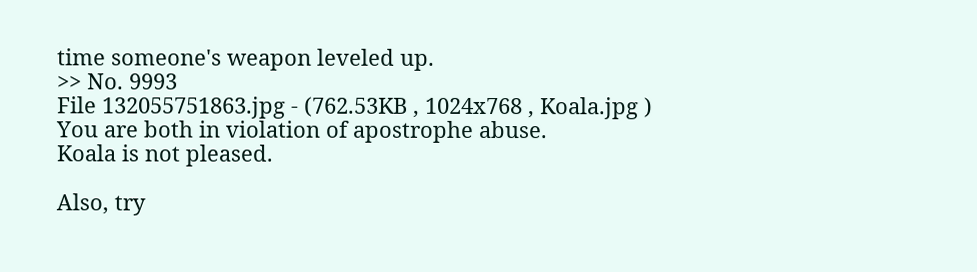time someone's weapon leveled up.
>> No. 9993
File 132055751863.jpg - (762.53KB , 1024x768 , Koala.jpg )
You are both in violation of apostrophe abuse.
Koala is not pleased.

Also, try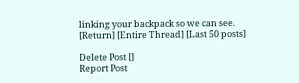linking your backpack so we can see.
[Return] [Entire Thread] [Last 50 posts]

Delete Post []
Report Post